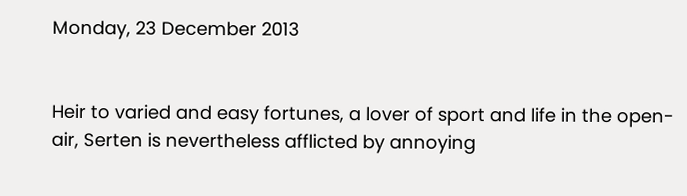Monday, 23 December 2013


Heir to varied and easy fortunes, a lover of sport and life in the open-air, Serten is nevertheless afflicted by annoying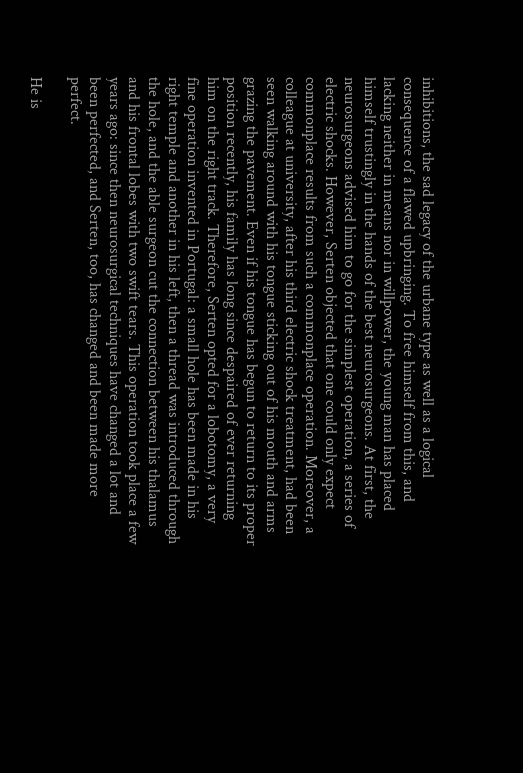inhibitions, the sad legacy of the urbane type as well as a logical consequence of a flawed upbringing. To free himself from this, and lacking neither in means nor in willpower, the young man has placed himself trustingly in the hands of the best neurosurgeons. At first, the neurosurgeons advised him to go for the simplest operation, a series of electric shocks. However, Serten objected that one could only expect commonplace results from such a commonplace operation. Moreover, a colleague at university, after his third electric shock treatment, had been seen walking around with his tongue sticking out of his mouth and arms grazing the pavement. Even if his tongue has begun to return to its proper position recently, his family has long since despaired of ever returning him on the right track. Therefore, Serten opted for a lobotomy, a very fine operation invented in Portugal: a small hole has been made in his right temple and another in his left, then a thread was introduced through the hole, and the able surgeon cut the connection between his thalamus and his frontal lobes with two swift tears. This operation took place a few years ago: since then neurosurgical techniques have changed a lot and been perfected, and Serten, too, has changed and been made more perfect.

He is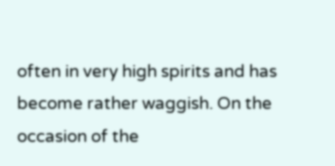often in very high spirits and has become rather waggish. On the occasion of the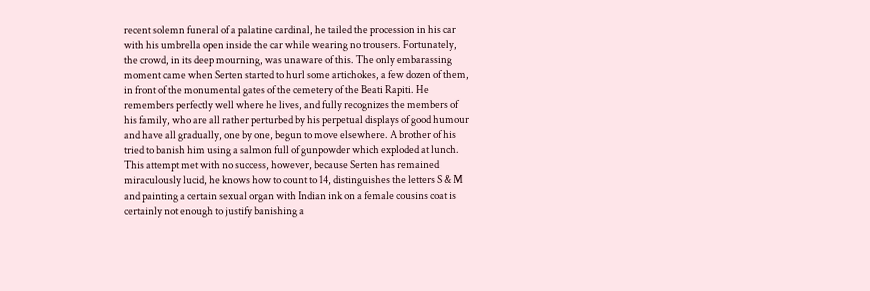recent solemn funeral of a palatine cardinal, he tailed the procession in his car with his umbrella open inside the car while wearing no trousers. Fortunately, the crowd, in its deep mourning, was unaware of this. The only embarassing moment came when Serten started to hurl some artichokes, a few dozen of them, in front of the monumental gates of the cemetery of the Beati Rapiti. He remembers perfectly well where he lives, and fully recognizes the members of his family, who are all rather perturbed by his perpetual displays of good humour and have all gradually, one by one, begun to move elsewhere. A brother of his tried to banish him using a salmon full of gunpowder which exploded at lunch. This attempt met with no success, however, because Serten has remained miraculously lucid, he knows how to count to 14, distinguishes the letters S & M and painting a certain sexual organ with Indian ink on a female cousins coat is certainly not enough to justify banishing a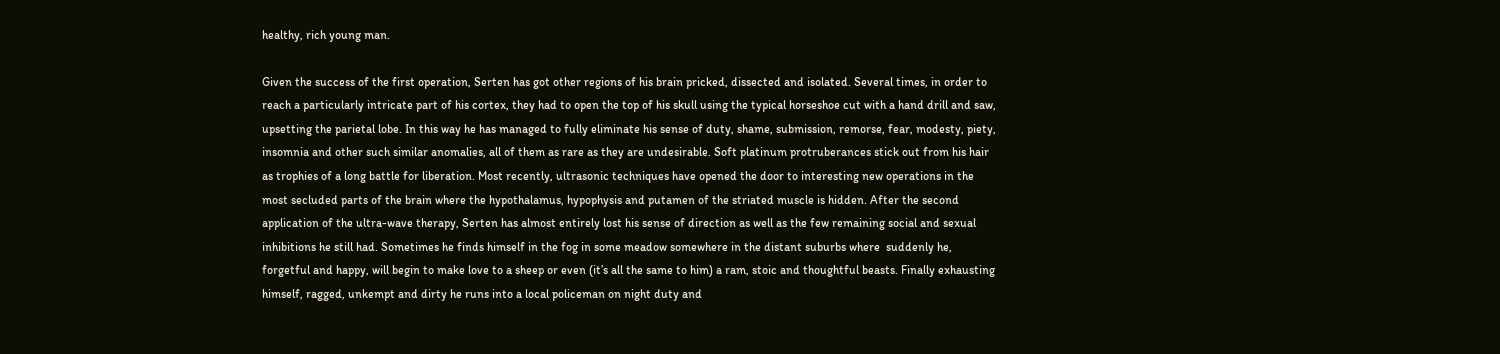healthy, rich young man.

Given the success of the first operation, Serten has got other regions of his brain pricked, dissected and isolated. Several times, in order to reach a particularly intricate part of his cortex, they had to open the top of his skull using the typical horseshoe cut with a hand drill and saw, upsetting the parietal lobe. In this way he has managed to fully eliminate his sense of duty, shame, submission, remorse, fear, modesty, piety, insomnia and other such similar anomalies, all of them as rare as they are undesirable. Soft platinum protruberances stick out from his hair as trophies of a long battle for liberation. Most recently, ultrasonic techniques have opened the door to interesting new operations in the most secluded parts of the brain where the hypothalamus, hypophysis and putamen of the striated muscle is hidden. After the second application of the ultra-wave therapy, Serten has almost entirely lost his sense of direction as well as the few remaining social and sexual inhibitions he still had. Sometimes he finds himself in the fog in some meadow somewhere in the distant suburbs where  suddenly he, forgetful and happy, will begin to make love to a sheep or even (it’s all the same to him) a ram, stoic and thoughtful beasts. Finally exhausting himself, ragged, unkempt and dirty he runs into a local policeman on night duty and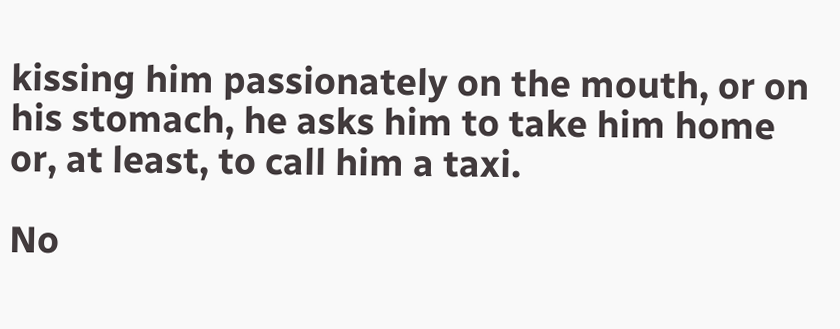kissing him passionately on the mouth, or on his stomach, he asks him to take him home or, at least, to call him a taxi.

No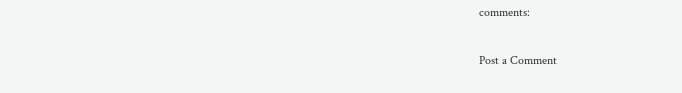comments:

Post a Comment